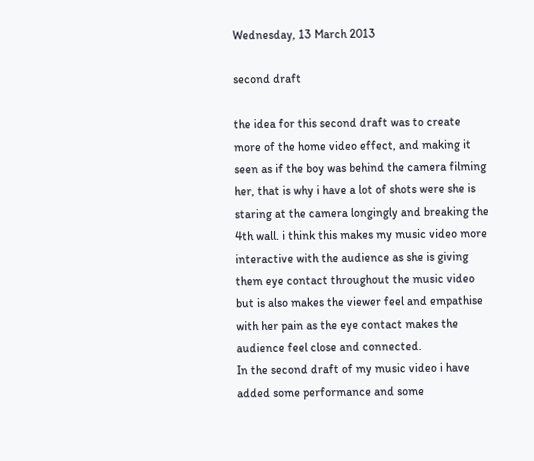Wednesday, 13 March 2013

second draft

the idea for this second draft was to create more of the home video effect, and making it seen as if the boy was behind the camera filming her, that is why i have a lot of shots were she is staring at the camera longingly and breaking the 4th wall. i think this makes my music video more interactive with the audience as she is giving them eye contact throughout the music video but is also makes the viewer feel and empathise with her pain as the eye contact makes the audience feel close and connected.
In the second draft of my music video i have added some performance and some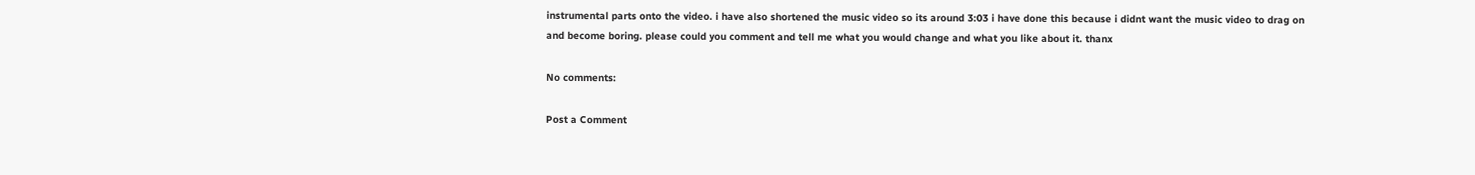instrumental parts onto the video. i have also shortened the music video so its around 3:03 i have done this because i didnt want the music video to drag on and become boring. please could you comment and tell me what you would change and what you like about it. thanx

No comments:

Post a Comment